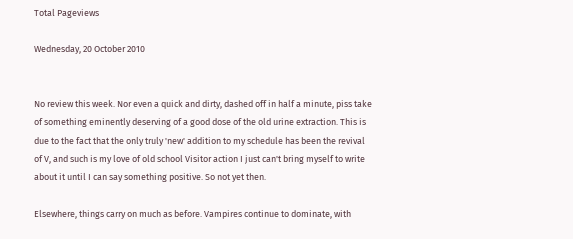Total Pageviews

Wednesday, 20 October 2010


No review this week. Nor even a quick and dirty, dashed off in half a minute, piss take of something eminently deserving of a good dose of the old urine extraction. This is due to the fact that the only truly 'new' addition to my schedule has been the revival of V, and such is my love of old school Visitor action I just can't bring myself to write about it until I can say something positive. So not yet then.

Elsewhere, things carry on much as before. Vampires continue to dominate, with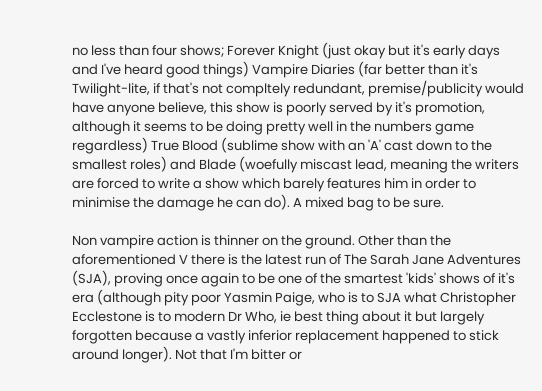no less than four shows; Forever Knight (just okay but it's early days and I've heard good things) Vampire Diaries (far better than it's Twilight-lite, if that's not compltely redundant, premise/publicity would have anyone believe, this show is poorly served by it's promotion, although it seems to be doing pretty well in the numbers game regardless) True Blood (sublime show with an 'A' cast down to the smallest roles) and Blade (woefully miscast lead, meaning the writers are forced to write a show which barely features him in order to minimise the damage he can do). A mixed bag to be sure.

Non vampire action is thinner on the ground. Other than the aforementioned V there is the latest run of The Sarah Jane Adventures (SJA), proving once again to be one of the smartest 'kids' shows of it's era (although pity poor Yasmin Paige, who is to SJA what Christopher Ecclestone is to modern Dr Who, ie best thing about it but largely forgotten because a vastly inferior replacement happened to stick around longer). Not that I'm bitter or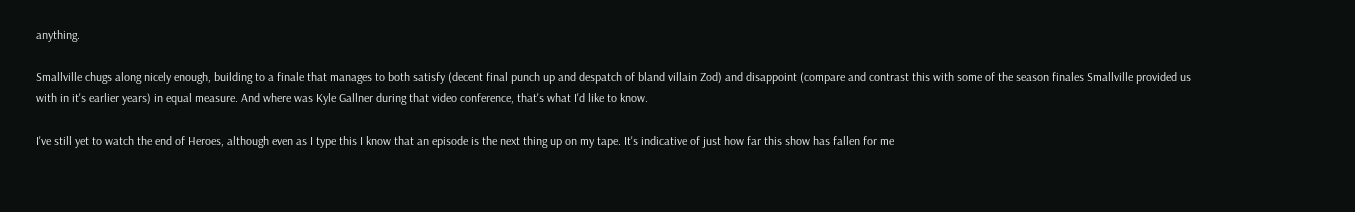anything.

Smallville chugs along nicely enough, building to a finale that manages to both satisfy (decent final punch up and despatch of bland villain Zod) and disappoint (compare and contrast this with some of the season finales Smallville provided us with in it's earlier years) in equal measure. And where was Kyle Gallner during that video conference, that's what I'd like to know.

I've still yet to watch the end of Heroes, although even as I type this I know that an episode is the next thing up on my tape. It's indicative of just how far this show has fallen for me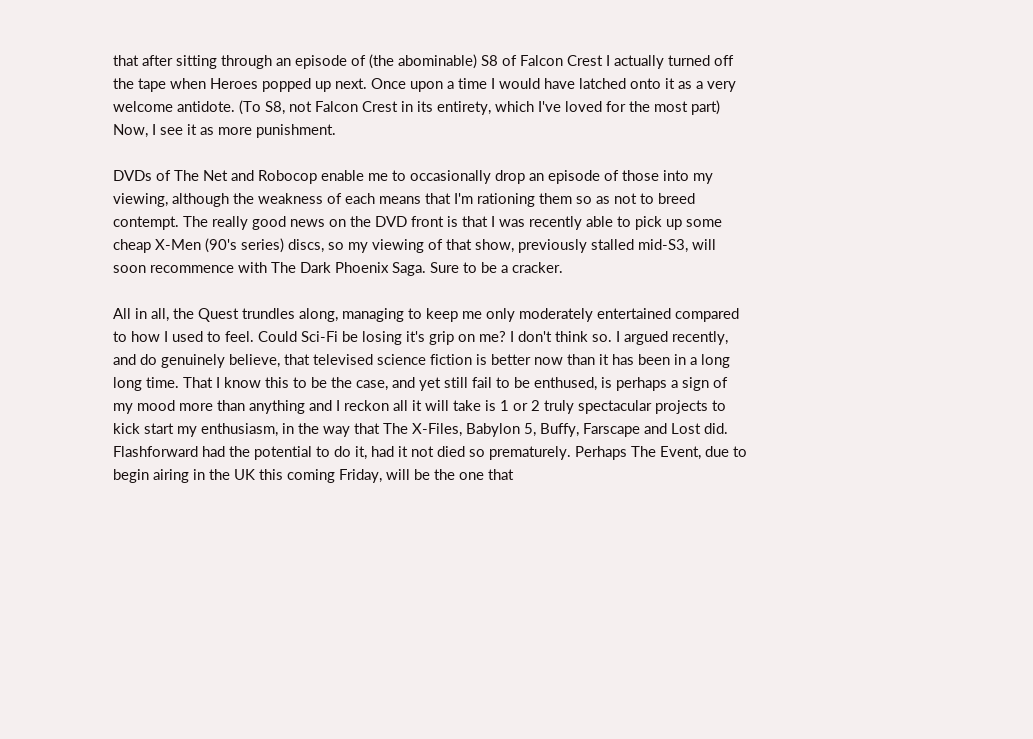that after sitting through an episode of (the abominable) S8 of Falcon Crest I actually turned off the tape when Heroes popped up next. Once upon a time I would have latched onto it as a very welcome antidote. (To S8, not Falcon Crest in its entirety, which I've loved for the most part) Now, I see it as more punishment.

DVDs of The Net and Robocop enable me to occasionally drop an episode of those into my viewing, although the weakness of each means that I'm rationing them so as not to breed contempt. The really good news on the DVD front is that I was recently able to pick up some cheap X-Men (90's series) discs, so my viewing of that show, previously stalled mid-S3, will soon recommence with The Dark Phoenix Saga. Sure to be a cracker.

All in all, the Quest trundles along, managing to keep me only moderately entertained compared to how I used to feel. Could Sci-Fi be losing it's grip on me? I don't think so. I argued recently, and do genuinely believe, that televised science fiction is better now than it has been in a long long time. That I know this to be the case, and yet still fail to be enthused, is perhaps a sign of my mood more than anything and I reckon all it will take is 1 or 2 truly spectacular projects to kick start my enthusiasm, in the way that The X-Files, Babylon 5, Buffy, Farscape and Lost did. Flashforward had the potential to do it, had it not died so prematurely. Perhaps The Event, due to begin airing in the UK this coming Friday, will be the one that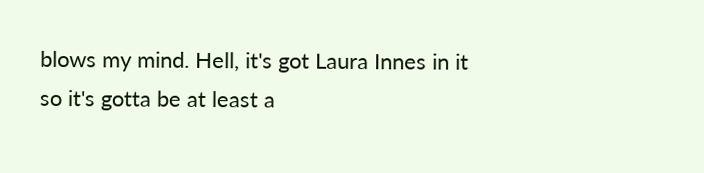blows my mind. Hell, it's got Laura Innes in it so it's gotta be at least a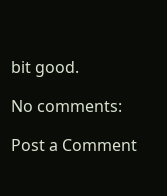bit good.

No comments:

Post a Comment